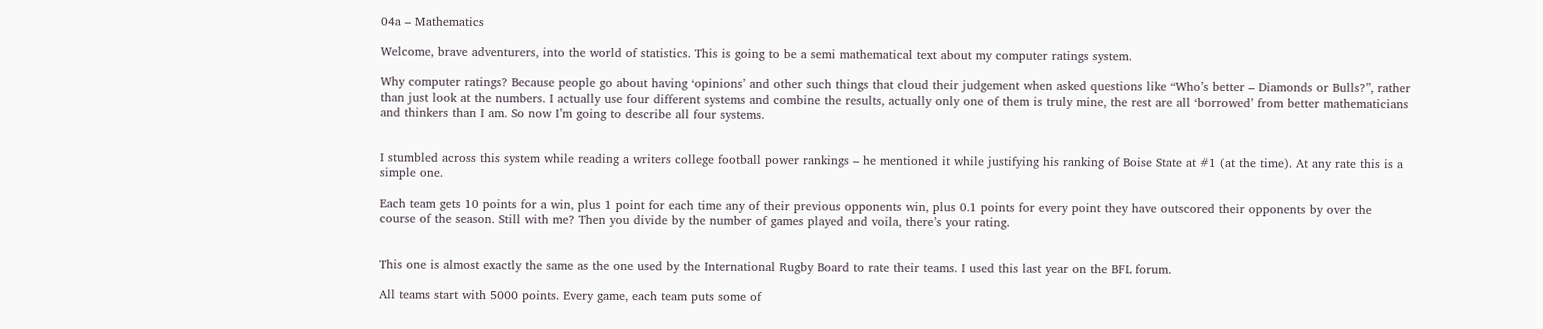04a – Mathematics

Welcome, brave adventurers, into the world of statistics. This is going to be a semi mathematical text about my computer ratings system.

Why computer ratings? Because people go about having ‘opinions’ and other such things that cloud their judgement when asked questions like “Who’s better – Diamonds or Bulls?”, rather than just look at the numbers. I actually use four different systems and combine the results, actually only one of them is truly mine, the rest are all ‘borrowed’ from better mathematicians and thinkers than I am. So now I’m going to describe all four systems.


I stumbled across this system while reading a writers college football power rankings – he mentioned it while justifying his ranking of Boise State at #1 (at the time). At any rate this is a simple one.

Each team gets 10 points for a win, plus 1 point for each time any of their previous opponents win, plus 0.1 points for every point they have outscored their opponents by over the course of the season. Still with me? Then you divide by the number of games played and voila, there’s your rating.


This one is almost exactly the same as the one used by the International Rugby Board to rate their teams. I used this last year on the BFL forum.

All teams start with 5000 points. Every game, each team puts some of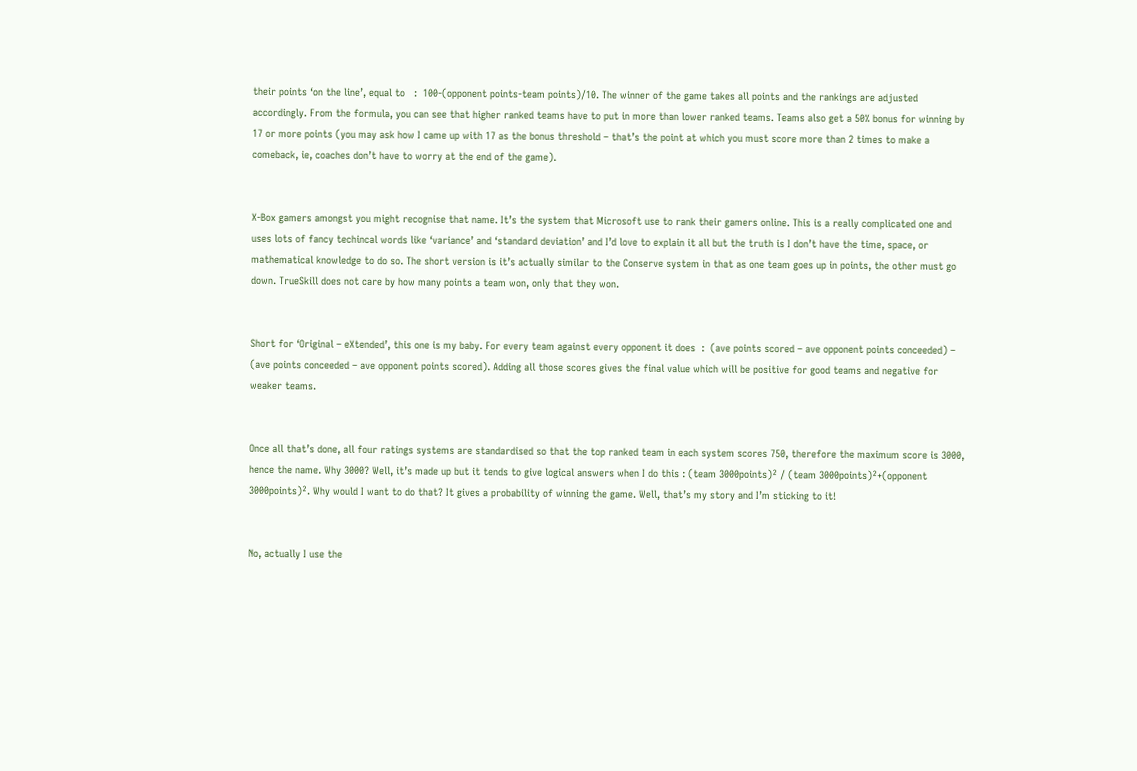their points ‘on the line’, equal to   :  100-(opponent points-team points)/10. The winner of the game takes all points and the rankings are adjusted accordingly. From the formula, you can see that higher ranked teams have to put in more than lower ranked teams. Teams also get a 50% bonus for winning by 17 or more points (you may ask how I came up with 17 as the bonus threshold – that’s the point at which you must score more than 2 times to make a comeback, ie, coaches don’t have to worry at the end of the game).


X-Box gamers amongst you might recognise that name. It’s the system that Microsoft use to rank their gamers online. This is a really complicated one and uses lots of fancy techincal words like ‘variance’ and ‘standard deviation’ and I’d love to explain it all but the truth is I don’t have the time, space, or mathematical knowledge to do so. The short version is it’s actually similar to the Conserve system in that as one team goes up in points, the other must go down. TrueSkill does not care by how many points a team won, only that they won.


Short for ‘Original – eXtended’, this one is my baby. For every team against every opponent it does  :  (ave points scored – ave opponent points conceeded) – (ave points conceeded – ave opponent points scored). Adding all those scores gives the final value which will be positive for good teams and negative for weaker teams.


Once all that’s done, all four ratings systems are standardised so that the top ranked team in each system scores 750, therefore the maximum score is 3000, hence the name. Why 3000? Well, it’s made up but it tends to give logical answers when I do this : (team 3000points)² / (team 3000points)²+(opponent 3000points)². Why would I want to do that? It gives a probability of winning the game. Well, that’s my story and I’m sticking to it!


No, actually I use the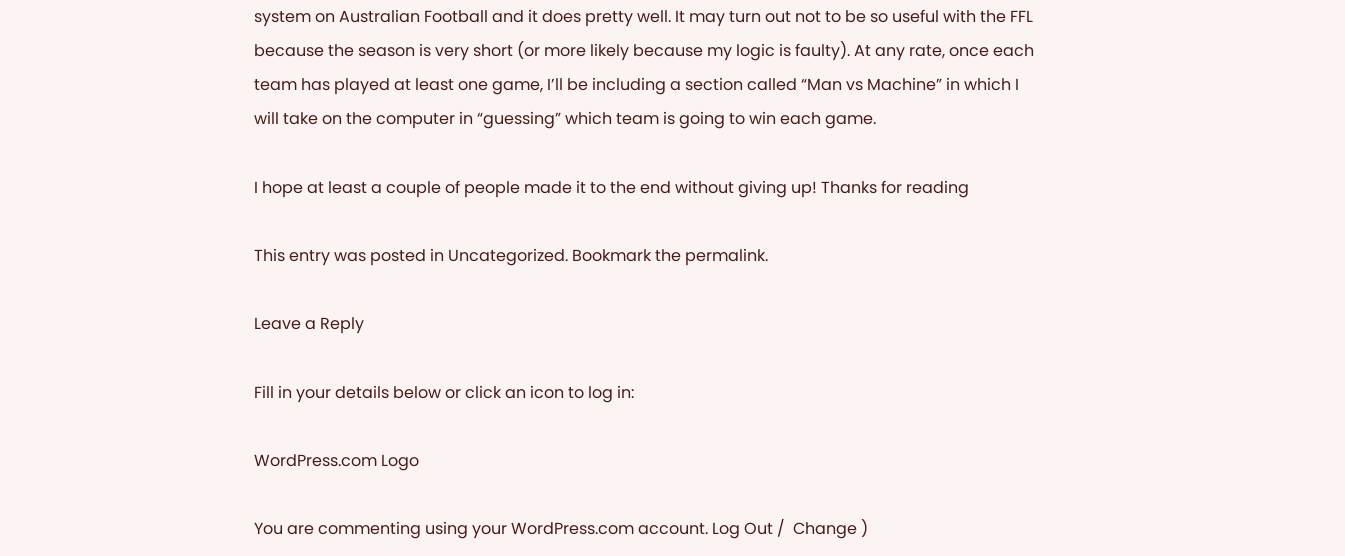system on Australian Football and it does pretty well. It may turn out not to be so useful with the FFL because the season is very short (or more likely because my logic is faulty). At any rate, once each team has played at least one game, I’ll be including a section called “Man vs Machine” in which I will take on the computer in “guessing” which team is going to win each game.

I hope at least a couple of people made it to the end without giving up! Thanks for reading

This entry was posted in Uncategorized. Bookmark the permalink.

Leave a Reply

Fill in your details below or click an icon to log in:

WordPress.com Logo

You are commenting using your WordPress.com account. Log Out /  Change )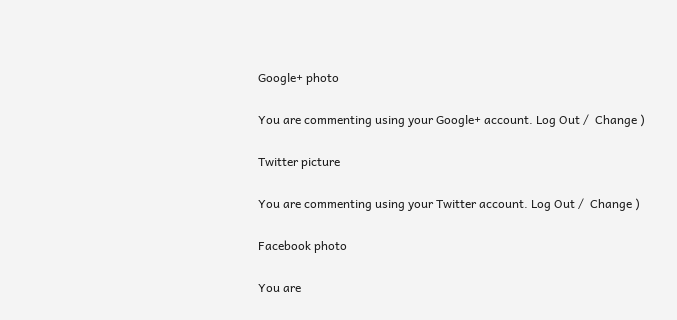Google+ photo

You are commenting using your Google+ account. Log Out /  Change )

Twitter picture

You are commenting using your Twitter account. Log Out /  Change )

Facebook photo

You are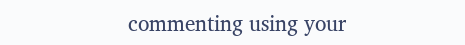commenting using your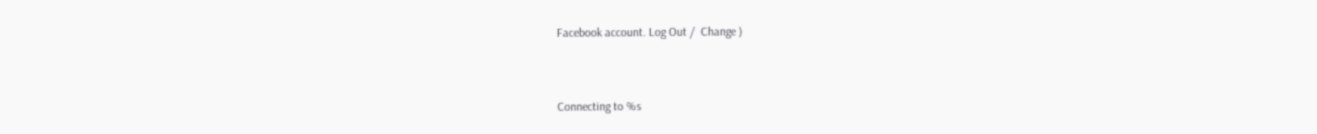Facebook account. Log Out /  Change )


Connecting to %s